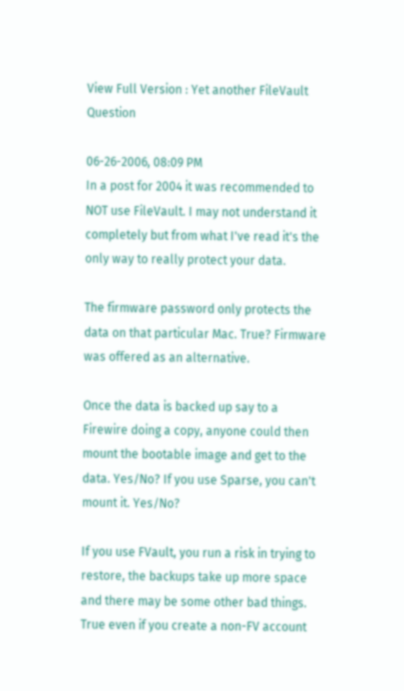View Full Version : Yet another FileVault Question

06-26-2006, 08:09 PM
In a post for 2004 it was recommended to NOT use FileVault. I may not understand it completely but from what I've read it's the only way to really protect your data.

The firmware password only protects the data on that particular Mac. True? Firmware was offered as an alternative.

Once the data is backed up say to a Firewire doing a copy, anyone could then mount the bootable image and get to the data. Yes/No? If you use Sparse, you can't mount it. Yes/No?

If you use FVault, you run a risk in trying to restore, the backups take up more space and there may be some other bad things. True even if you create a non-FV account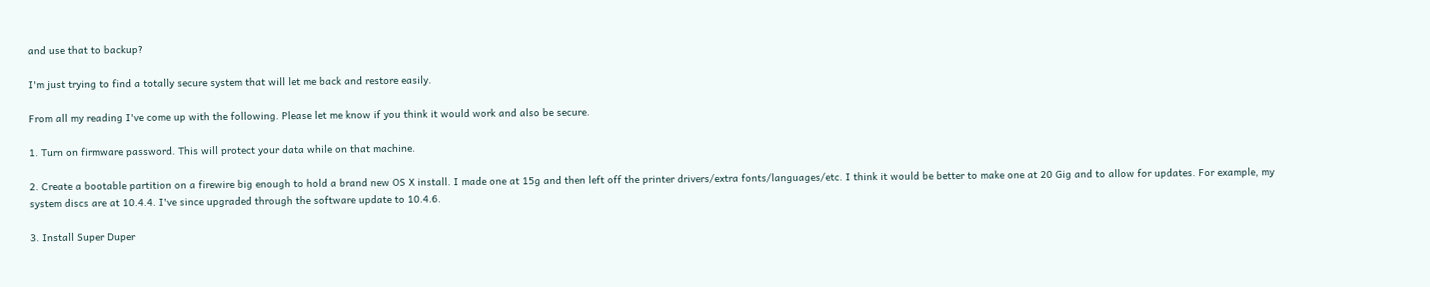and use that to backup?

I'm just trying to find a totally secure system that will let me back and restore easily.

From all my reading I've come up with the following. Please let me know if you think it would work and also be secure.

1. Turn on firmware password. This will protect your data while on that machine.

2. Create a bootable partition on a firewire big enough to hold a brand new OS X install. I made one at 15g and then left off the printer drivers/extra fonts/languages/etc. I think it would be better to make one at 20 Gig and to allow for updates. For example, my system discs are at 10.4.4. I've since upgraded through the software update to 10.4.6.

3. Install Super Duper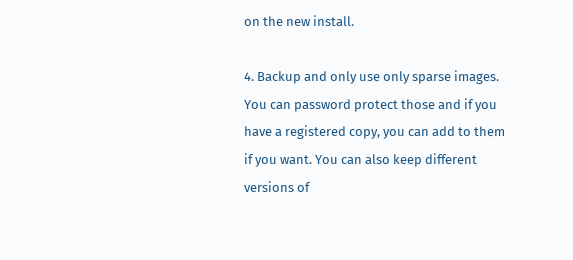on the new install.

4. Backup and only use only sparse images. You can password protect those and if you have a registered copy, you can add to them if you want. You can also keep different versions of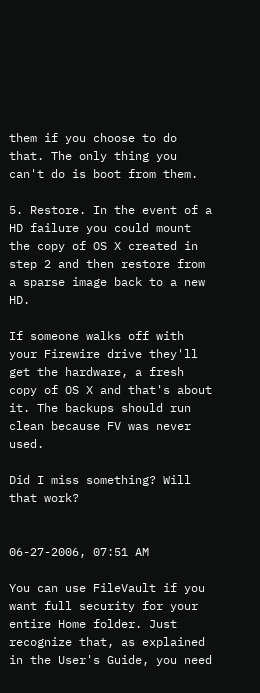them if you choose to do that. The only thing you can't do is boot from them.

5. Restore. In the event of a HD failure you could mount the copy of OS X created in step 2 and then restore from a sparse image back to a new HD.

If someone walks off with your Firewire drive they'll get the hardware, a fresh copy of OS X and that's about it. The backups should run clean because FV was never used.

Did I miss something? Will that work?


06-27-2006, 07:51 AM

You can use FileVault if you want full security for your entire Home folder. Just recognize that, as explained in the User's Guide, you need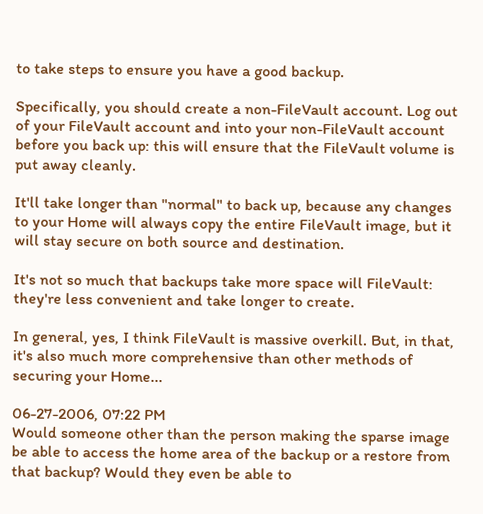to take steps to ensure you have a good backup.

Specifically, you should create a non-FileVault account. Log out of your FileVault account and into your non-FileVault account before you back up: this will ensure that the FileVault volume is put away cleanly.

It'll take longer than "normal" to back up, because any changes to your Home will always copy the entire FileVault image, but it will stay secure on both source and destination.

It's not so much that backups take more space will FileVault: they're less convenient and take longer to create.

In general, yes, I think FileVault is massive overkill. But, in that, it's also much more comprehensive than other methods of securing your Home...

06-27-2006, 07:22 PM
Would someone other than the person making the sparse image be able to access the home area of the backup or a restore from that backup? Would they even be able to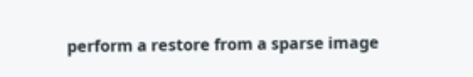perform a restore from a sparse image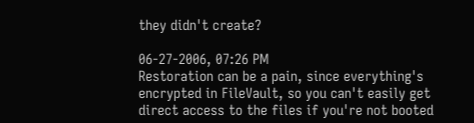they didn't create?

06-27-2006, 07:26 PM
Restoration can be a pain, since everything's encrypted in FileVault, so you can't easily get direct access to the files if you're not booted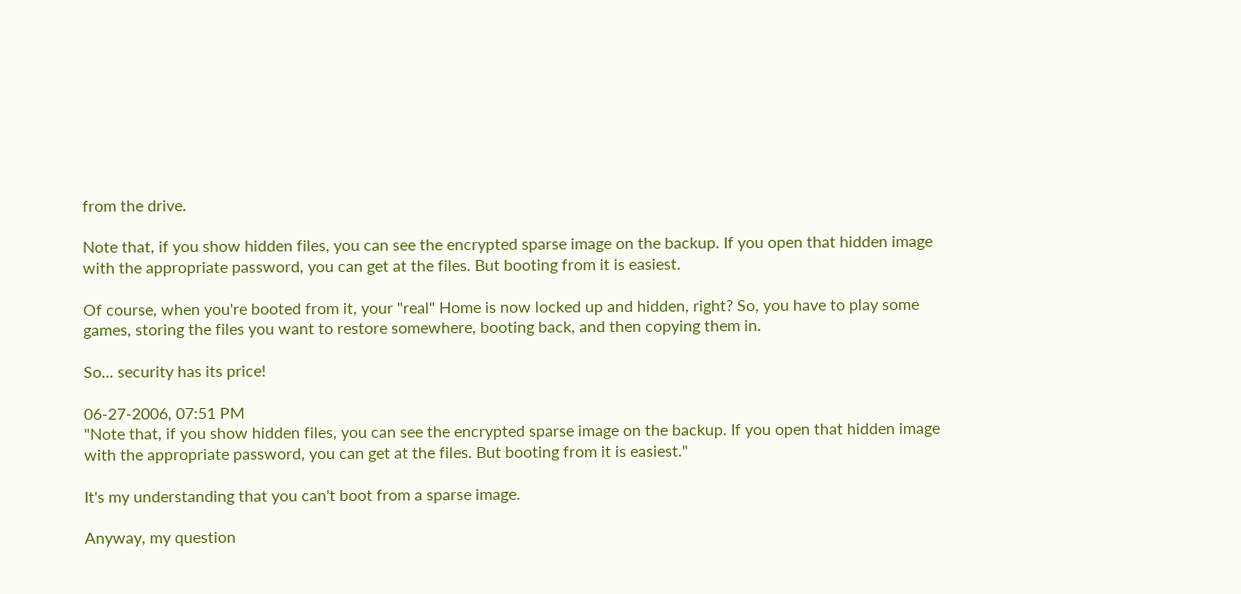from the drive.

Note that, if you show hidden files, you can see the encrypted sparse image on the backup. If you open that hidden image with the appropriate password, you can get at the files. But booting from it is easiest.

Of course, when you're booted from it, your "real" Home is now locked up and hidden, right? So, you have to play some games, storing the files you want to restore somewhere, booting back, and then copying them in.

So... security has its price!

06-27-2006, 07:51 PM
"Note that, if you show hidden files, you can see the encrypted sparse image on the backup. If you open that hidden image with the appropriate password, you can get at the files. But booting from it is easiest."

It's my understanding that you can't boot from a sparse image.

Anyway, my question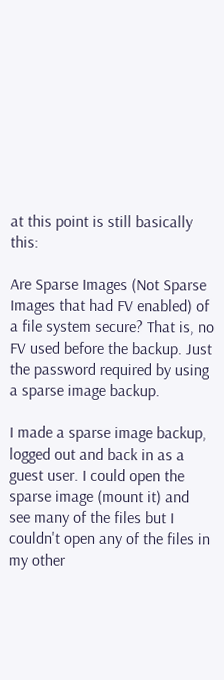at this point is still basically this:

Are Sparse Images (Not Sparse Images that had FV enabled) of a file system secure? That is, no FV used before the backup. Just the password required by using a sparse image backup.

I made a sparse image backup, logged out and back in as a guest user. I could open the sparse image (mount it) and see many of the files but I couldn't open any of the files in my other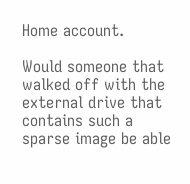Home account.

Would someone that walked off with the external drive that contains such a sparse image be able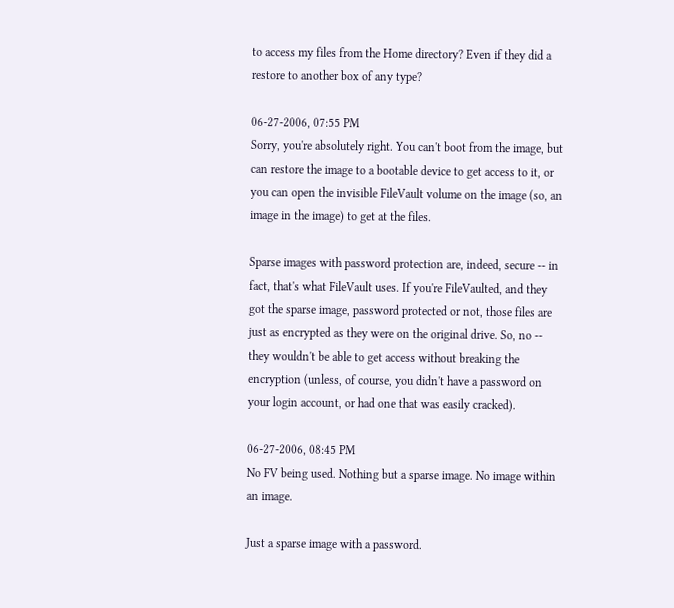to access my files from the Home directory? Even if they did a restore to another box of any type?

06-27-2006, 07:55 PM
Sorry, you're absolutely right. You can't boot from the image, but can restore the image to a bootable device to get access to it, or you can open the invisible FileVault volume on the image (so, an image in the image) to get at the files.

Sparse images with password protection are, indeed, secure -- in fact, that's what FileVault uses. If you're FileVaulted, and they got the sparse image, password protected or not, those files are just as encrypted as they were on the original drive. So, no -- they wouldn't be able to get access without breaking the encryption (unless, of course, you didn't have a password on your login account, or had one that was easily cracked).

06-27-2006, 08:45 PM
No FV being used. Nothing but a sparse image. No image within an image.

Just a sparse image with a password.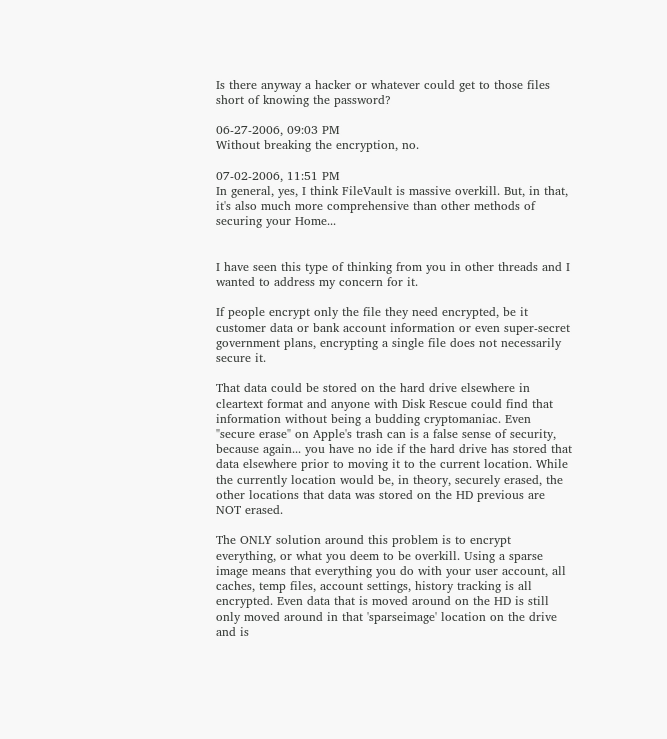Is there anyway a hacker or whatever could get to those files short of knowing the password?

06-27-2006, 09:03 PM
Without breaking the encryption, no.

07-02-2006, 11:51 PM
In general, yes, I think FileVault is massive overkill. But, in that, it's also much more comprehensive than other methods of securing your Home...


I have seen this type of thinking from you in other threads and I wanted to address my concern for it.

If people encrypt only the file they need encrypted, be it customer data or bank account information or even super-secret government plans, encrypting a single file does not necessarily secure it.

That data could be stored on the hard drive elsewhere in cleartext format and anyone with Disk Rescue could find that information without being a budding cryptomaniac. Even "secure erase" on Apple's trash can is a false sense of security, because again... you have no ide if the hard drive has stored that data elsewhere prior to moving it to the current location. While the currently location would be, in theory, securely erased, the other locations that data was stored on the HD previous are NOT erased.

The ONLY solution around this problem is to encrypt everything, or what you deem to be overkill. Using a sparse image means that everything you do with your user account, all caches, temp files, account settings, history tracking is all encrypted. Even data that is moved around on the HD is still only moved around in that 'sparseimage' location on the drive and is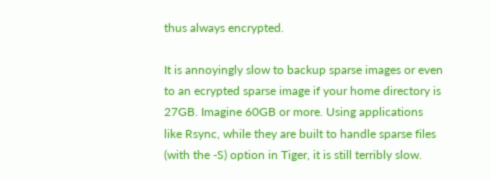thus always encrypted.

It is annoyingly slow to backup sparse images or even to an ecrypted sparse image if your home directory is 27GB. Imagine 60GB or more. Using applications like Rsync, while they are built to handle sparse files (with the -S) option in Tiger, it is still terribly slow.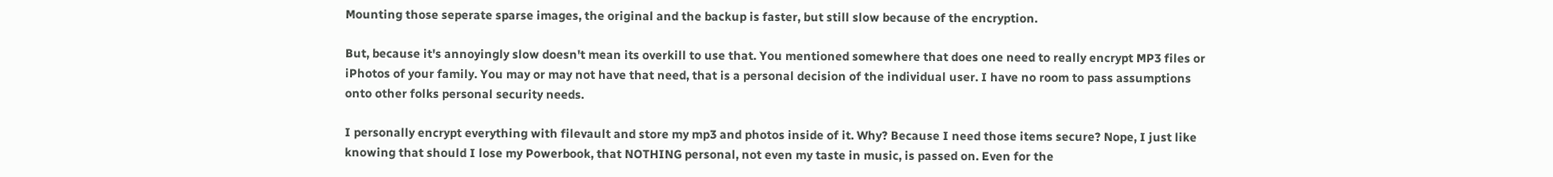Mounting those seperate sparse images, the original and the backup is faster, but still slow because of the encryption.

But, because it's annoyingly slow doesn't mean its overkill to use that. You mentioned somewhere that does one need to really encrypt MP3 files or iPhotos of your family. You may or may not have that need, that is a personal decision of the individual user. I have no room to pass assumptions onto other folks personal security needs.

I personally encrypt everything with filevault and store my mp3 and photos inside of it. Why? Because I need those items secure? Nope, I just like knowing that should I lose my Powerbook, that NOTHING personal, not even my taste in music, is passed on. Even for the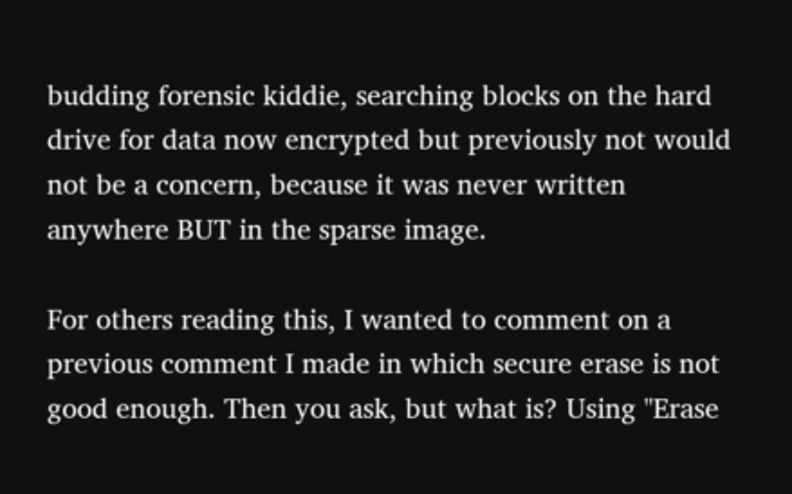budding forensic kiddie, searching blocks on the hard drive for data now encrypted but previously not would not be a concern, because it was never written anywhere BUT in the sparse image.

For others reading this, I wanted to comment on a previous comment I made in which secure erase is not good enough. Then you ask, but what is? Using "Erase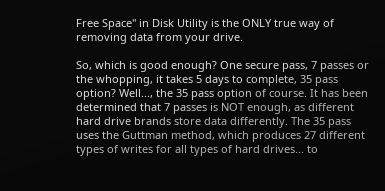Free Space" in Disk Utility is the ONLY true way of removing data from your drive.

So, which is good enough? One secure pass, 7 passes or the whopping, it takes 5 days to complete, 35 pass option? Well..., the 35 pass option of course. It has been determined that 7 passes is NOT enough, as different hard drive brands store data differently. The 35 pass uses the Guttman method, which produces 27 different types of writes for all types of hard drives... to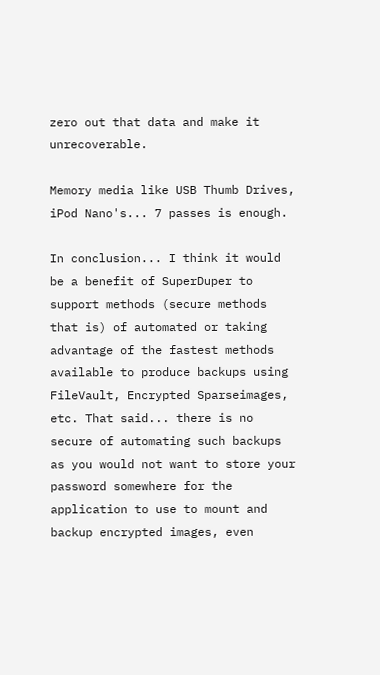zero out that data and make it unrecoverable.

Memory media like USB Thumb Drives, iPod Nano's... 7 passes is enough.

In conclusion... I think it would be a benefit of SuperDuper to support methods (secure methods that is) of automated or taking advantage of the fastest methods available to produce backups using FileVault, Encrypted Sparseimages, etc. That said... there is no secure of automating such backups as you would not want to store your password somewhere for the application to use to mount and backup encrypted images, even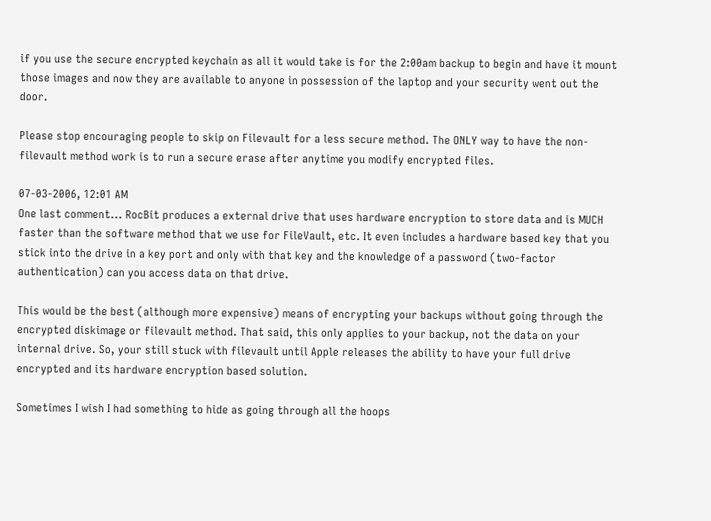if you use the secure encrypted keychain as all it would take is for the 2:00am backup to begin and have it mount those images and now they are available to anyone in possession of the laptop and your security went out the door.

Please stop encouraging people to skip on Filevault for a less secure method. The ONLY way to have the non-filevault method work is to run a secure erase after anytime you modify encrypted files.

07-03-2006, 12:01 AM
One last comment... RocBit produces a external drive that uses hardware encryption to store data and is MUCH faster than the software method that we use for FileVault, etc. It even includes a hardware based key that you stick into the drive in a key port and only with that key and the knowledge of a password (two-factor authentication) can you access data on that drive.

This would be the best (although more expensive) means of encrypting your backups without going through the encrypted diskimage or filevault method. That said, this only applies to your backup, not the data on your internal drive. So, your still stuck with filevault until Apple releases the ability to have your full drive encrypted and its hardware encryption based solution.

Sometimes I wish I had something to hide as going through all the hoops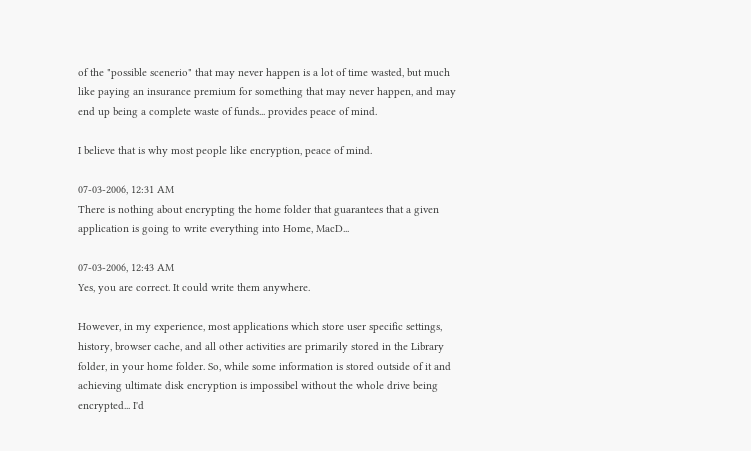of the "possible scenerio" that may never happen is a lot of time wasted, but much like paying an insurance premium for something that may never happen, and may end up being a complete waste of funds... provides peace of mind.

I believe that is why most people like encryption, peace of mind.

07-03-2006, 12:31 AM
There is nothing about encrypting the home folder that guarantees that a given application is going to write everything into Home, MacD...

07-03-2006, 12:43 AM
Yes, you are correct. It could write them anywhere.

However, in my experience, most applications which store user specific settings, history, browser cache, and all other activities are primarily stored in the Library folder, in your home folder. So, while some information is stored outside of it and achieving ultimate disk encryption is impossibel without the whole drive being encrypted... I'd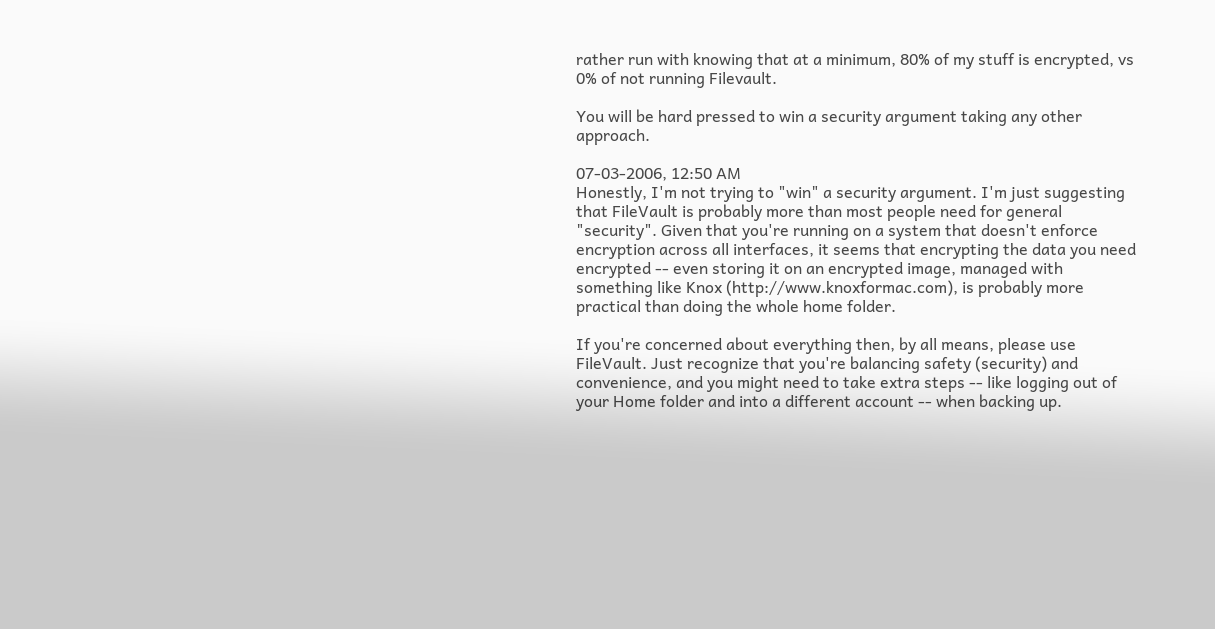rather run with knowing that at a minimum, 80% of my stuff is encrypted, vs 0% of not running Filevault.

You will be hard pressed to win a security argument taking any other approach.

07-03-2006, 12:50 AM
Honestly, I'm not trying to "win" a security argument. I'm just suggesting that FileVault is probably more than most people need for general "security". Given that you're running on a system that doesn't enforce encryption across all interfaces, it seems that encrypting the data you need encrypted -- even storing it on an encrypted image, managed with something like Knox (http://www.knoxformac.com), is probably more practical than doing the whole home folder.

If you're concerned about everything then, by all means, please use FileVault. Just recognize that you're balancing safety (security) and convenience, and you might need to take extra steps -- like logging out of your Home folder and into a different account -- when backing up.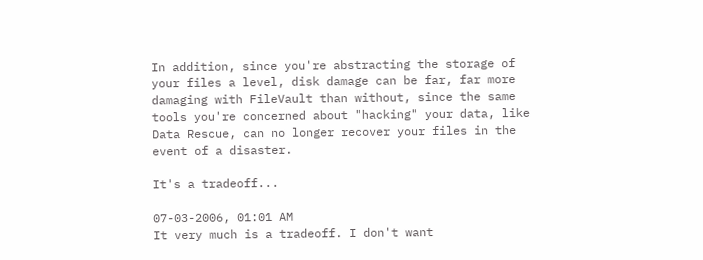In addition, since you're abstracting the storage of your files a level, disk damage can be far, far more damaging with FileVault than without, since the same tools you're concerned about "hacking" your data, like Data Rescue, can no longer recover your files in the event of a disaster.

It's a tradeoff...

07-03-2006, 01:01 AM
It very much is a tradeoff. I don't want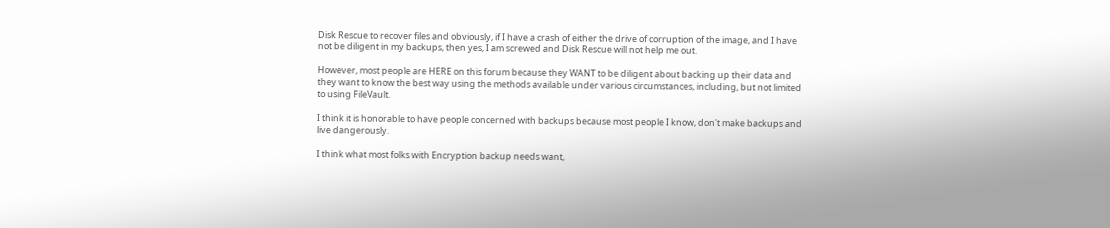Disk Rescue to recover files and obviously, if I have a crash of either the drive of corruption of the image, and I have not be diligent in my backups, then yes, I am screwed and Disk Rescue will not help me out.

However, most people are HERE on this forum because they WANT to be diligent about backing up their data and they want to know the best way using the methods available under various circumstances, including, but not limited to using FileVault.

I think it is honorable to have people concerned with backups because most people I know, don't make backups and live dangerously.

I think what most folks with Encryption backup needs want,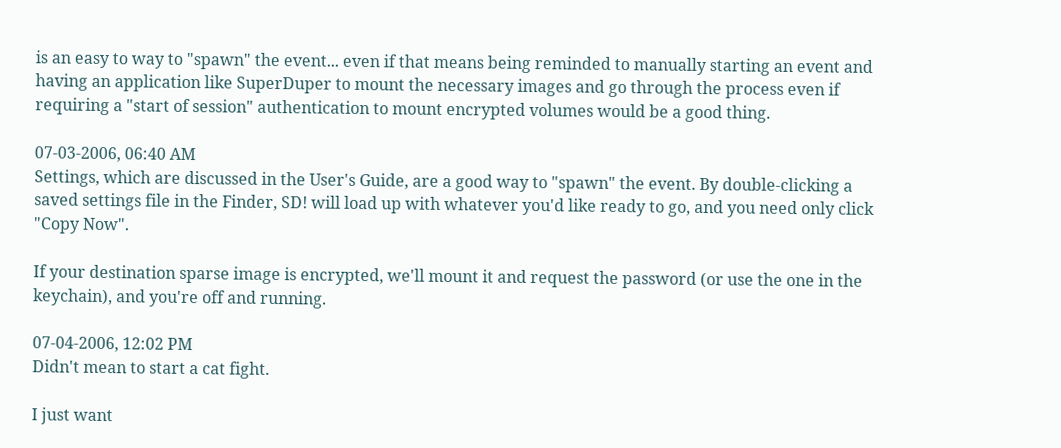is an easy to way to "spawn" the event... even if that means being reminded to manually starting an event and having an application like SuperDuper to mount the necessary images and go through the process even if requiring a "start of session" authentication to mount encrypted volumes would be a good thing.

07-03-2006, 06:40 AM
Settings, which are discussed in the User's Guide, are a good way to "spawn" the event. By double-clicking a saved settings file in the Finder, SD! will load up with whatever you'd like ready to go, and you need only click "Copy Now".

If your destination sparse image is encrypted, we'll mount it and request the password (or use the one in the keychain), and you're off and running.

07-04-2006, 12:02 PM
Didn't mean to start a cat fight.

I just want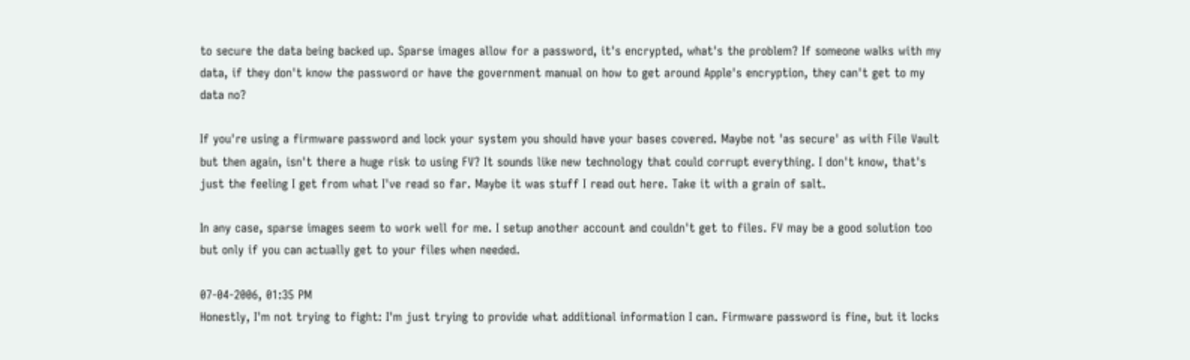to secure the data being backed up. Sparse images allow for a password, it's encrypted, what's the problem? If someone walks with my data, if they don't know the password or have the government manual on how to get around Apple's encryption, they can't get to my data no?

If you're using a firmware password and lock your system you should have your bases covered. Maybe not 'as secure' as with File Vault but then again, isn't there a huge risk to using FV? It sounds like new technology that could corrupt everything. I don't know, that's just the feeling I get from what I've read so far. Maybe it was stuff I read out here. Take it with a grain of salt.

In any case, sparse images seem to work well for me. I setup another account and couldn't get to files. FV may be a good solution too but only if you can actually get to your files when needed.

07-04-2006, 01:35 PM
Honestly, I'm not trying to fight: I'm just trying to provide what additional information I can. Firmware password is fine, but it locks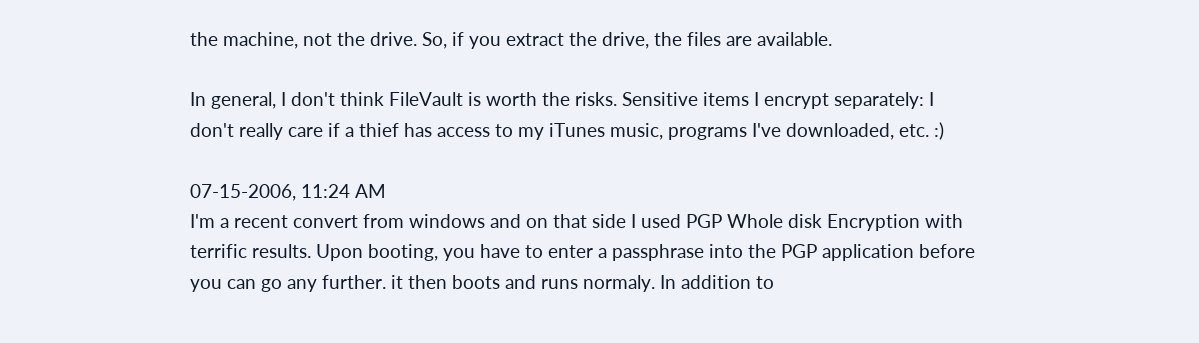the machine, not the drive. So, if you extract the drive, the files are available.

In general, I don't think FileVault is worth the risks. Sensitive items I encrypt separately: I don't really care if a thief has access to my iTunes music, programs I've downloaded, etc. :)

07-15-2006, 11:24 AM
I'm a recent convert from windows and on that side I used PGP Whole disk Encryption with terrific results. Upon booting, you have to enter a passphrase into the PGP application before you can go any further. it then boots and runs normaly. In addition to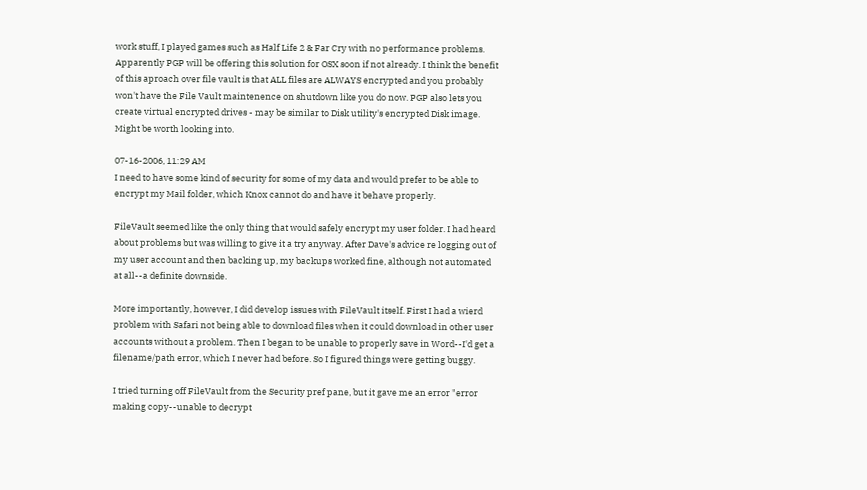work stuff, I played games such as Half Life 2 & Far Cry with no performance problems. Apparently PGP will be offering this solution for OSX soon if not already. I think the benefit of this aproach over file vault is that ALL files are ALWAYS encrypted and you probably won't have the File Vault maintenence on shutdown like you do now. PGP also lets you create virtual encrypted drives - may be similar to Disk utility's encrypted Disk image. Might be worth looking into.

07-16-2006, 11:29 AM
I need to have some kind of security for some of my data and would prefer to be able to encrypt my Mail folder, which Knox cannot do and have it behave properly.

FileVault seemed like the only thing that would safely encrypt my user folder. I had heard about problems but was willing to give it a try anyway. After Dave's advice re logging out of my user account and then backing up, my backups worked fine, although not automated at all--a definite downside.

More importantly, however, I did develop issues with FileVault itself. First I had a wierd problem with Safari not being able to download files when it could download in other user accounts without a problem. Then I began to be unable to properly save in Word--I'd get a filename/path error, which I never had before. So I figured things were getting buggy.

I tried turning off FileVault from the Security pref pane, but it gave me an error "error making copy--unable to decrypt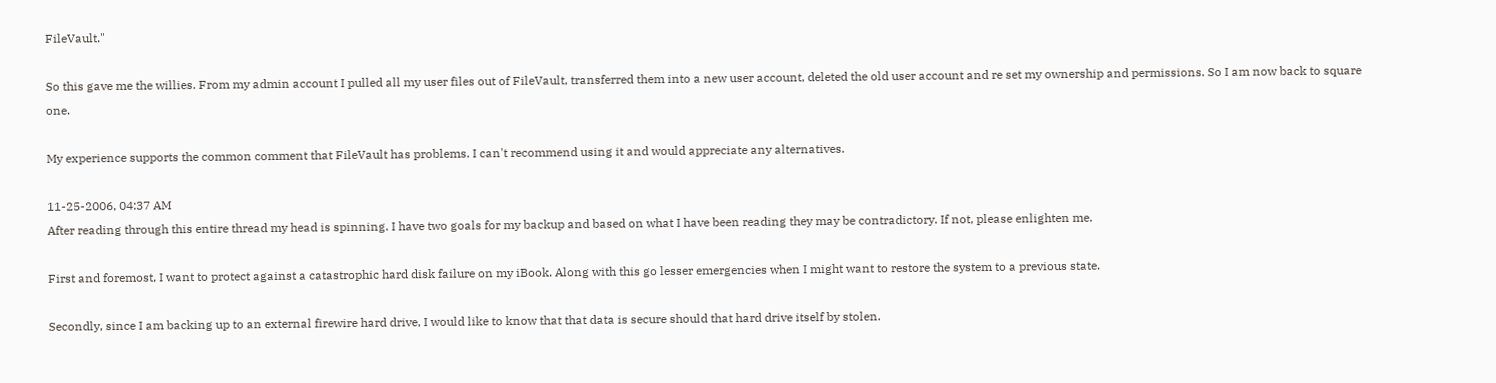FileVault."

So this gave me the willies. From my admin account I pulled all my user files out of FileVault, transferred them into a new user account, deleted the old user account and re set my ownership and permissions. So I am now back to square one.

My experience supports the common comment that FileVault has problems. I can't recommend using it and would appreciate any alternatives.

11-25-2006, 04:37 AM
After reading through this entire thread my head is spinning. I have two goals for my backup and based on what I have been reading they may be contradictory. If not, please enlighten me.

First and foremost, I want to protect against a catastrophic hard disk failure on my iBook. Along with this go lesser emergencies when I might want to restore the system to a previous state.

Secondly, since I am backing up to an external firewire hard drive, I would like to know that that data is secure should that hard drive itself by stolen.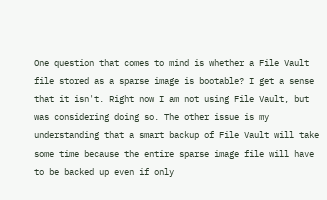One question that comes to mind is whether a File Vault file stored as a sparse image is bootable? I get a sense that it isn't. Right now I am not using File Vault, but was considering doing so. The other issue is my understanding that a smart backup of File Vault will take some time because the entire sparse image file will have to be backed up even if only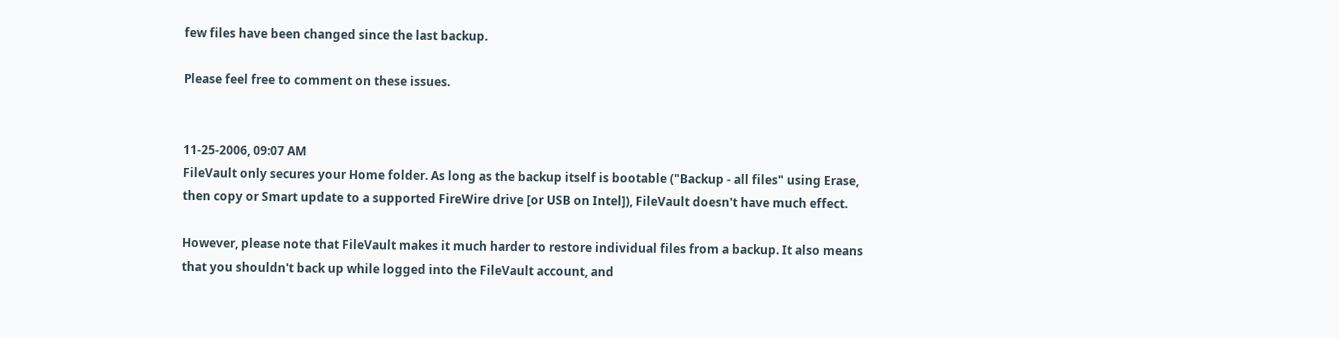few files have been changed since the last backup.

Please feel free to comment on these issues.


11-25-2006, 09:07 AM
FileVault only secures your Home folder. As long as the backup itself is bootable ("Backup - all files" using Erase, then copy or Smart update to a supported FireWire drive [or USB on Intel]), FileVault doesn't have much effect.

However, please note that FileVault makes it much harder to restore individual files from a backup. It also means that you shouldn't back up while logged into the FileVault account, and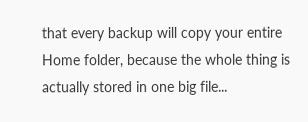that every backup will copy your entire Home folder, because the whole thing is actually stored in one big file...